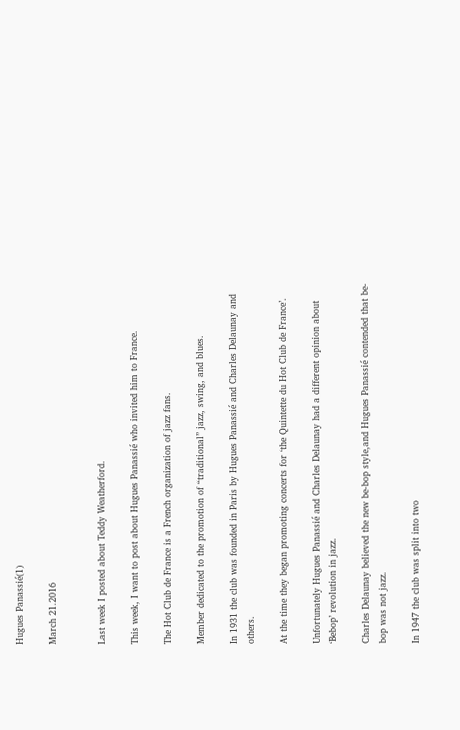Hugues Panassié(1)

March 21.2016


Last week I posted about Teddy Weatherford.

This week, I want to post about Hugues Panassié who invited him to France.

The Hot Club de France is a French organization of jazz fans.

Member dedicated to the promotion of “traditional” jazz, swing, and blues.

In 1931 the club was founded in Paris by Hugues Panassié and Charles Delaunay and others.

At the time they began promoting concerts for ‘the Quintette du Hot Club de France’.

Unfortunately Hugues Panassié and Charles Delaunay had a different opinion about ‘Bebop’ revolution in jazz.

Charles Delaunay believed the new be-bop style,and Hugues Panassié contended that be-bop was not jazz.

In 1947 the club was split into two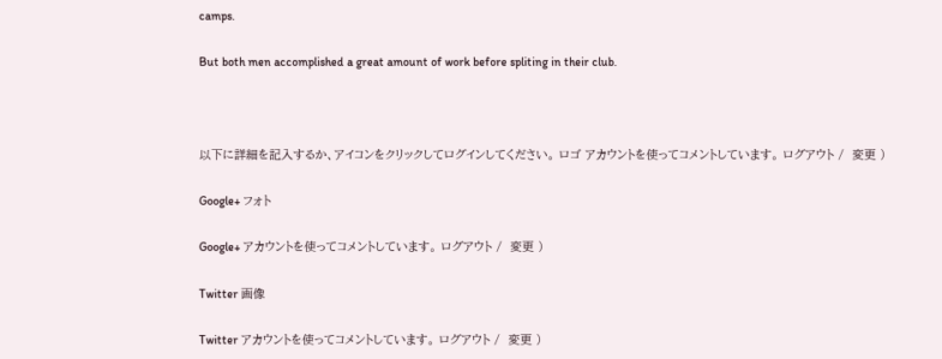camps.

But both men accomplished a great amount of work before spliting in their club.



以下に詳細を記入するか、アイコンをクリックしてログインしてください。 ロゴ アカウントを使ってコメントしています。 ログアウト /  変更 )

Google+ フォト

Google+ アカウントを使ってコメントしています。 ログアウト /  変更 )

Twitter 画像

Twitter アカウントを使ってコメントしています。 ログアウト /  変更 )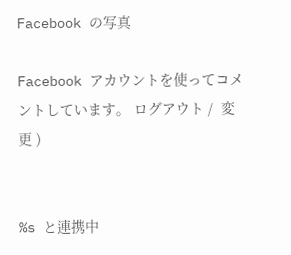Facebook の写真

Facebook アカウントを使ってコメントしています。 ログアウト /  変更 )


%s と連携中